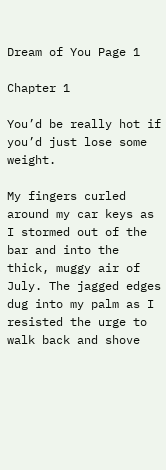Dream of You Page 1

Chapter 1

You’d be really hot if you’d just lose some weight.

My fingers curled around my car keys as I stormed out of the bar and into the thick, muggy air of July. The jagged edges dug into my palm as I resisted the urge to walk back and shove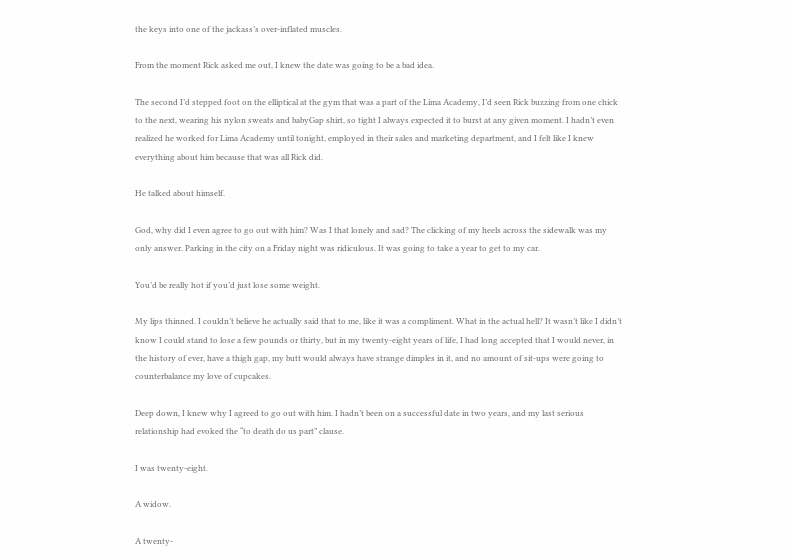the keys into one of the jackass’s over-inflated muscles.

From the moment Rick asked me out, I knew the date was going to be a bad idea.

The second I’d stepped foot on the elliptical at the gym that was a part of the Lima Academy, I’d seen Rick buzzing from one chick to the next, wearing his nylon sweats and babyGap shirt, so tight I always expected it to burst at any given moment. I hadn’t even realized he worked for Lima Academy until tonight, employed in their sales and marketing department, and I felt like I knew everything about him because that was all Rick did.

He talked about himself.

God, why did I even agree to go out with him? Was I that lonely and sad? The clicking of my heels across the sidewalk was my only answer. Parking in the city on a Friday night was ridiculous. It was going to take a year to get to my car.

You’d be really hot if you’d just lose some weight.

My lips thinned. I couldn’t believe he actually said that to me, like it was a compliment. What in the actual hell? It wasn’t like I didn’t know I could stand to lose a few pounds or thirty, but in my twenty-eight years of life, I had long accepted that I would never, in the history of ever, have a thigh gap, my butt would always have strange dimples in it, and no amount of sit-ups were going to counterbalance my love of cupcakes.

Deep down, I knew why I agreed to go out with him. I hadn’t been on a successful date in two years, and my last serious relationship had evoked the “to death do us part” clause.

I was twenty-eight.

A widow.

A twenty-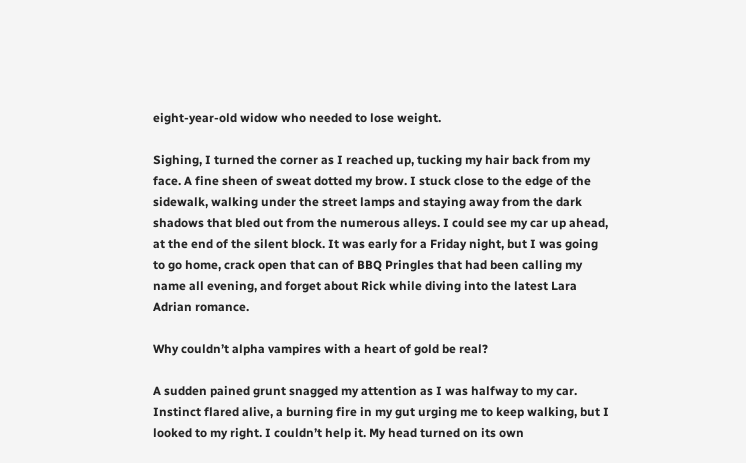eight-year-old widow who needed to lose weight.

Sighing, I turned the corner as I reached up, tucking my hair back from my face. A fine sheen of sweat dotted my brow. I stuck close to the edge of the sidewalk, walking under the street lamps and staying away from the dark shadows that bled out from the numerous alleys. I could see my car up ahead, at the end of the silent block. It was early for a Friday night, but I was going to go home, crack open that can of BBQ Pringles that had been calling my name all evening, and forget about Rick while diving into the latest Lara Adrian romance.

Why couldn’t alpha vampires with a heart of gold be real?

A sudden pained grunt snagged my attention as I was halfway to my car. Instinct flared alive, a burning fire in my gut urging me to keep walking, but I looked to my right. I couldn’t help it. My head turned on its own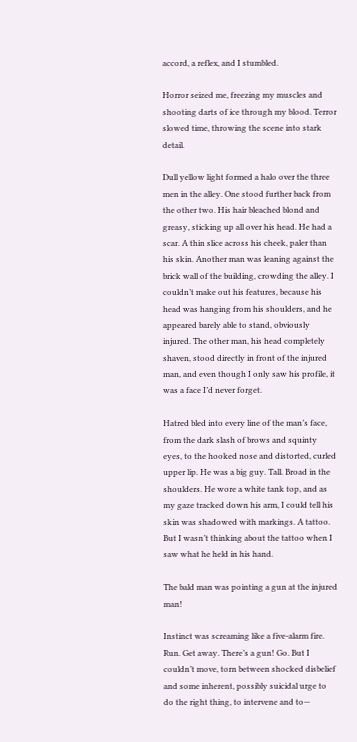accord, a reflex, and I stumbled.

Horror seized me, freezing my muscles and shooting darts of ice through my blood. Terror slowed time, throwing the scene into stark detail.

Dull yellow light formed a halo over the three men in the alley. One stood further back from the other two. His hair bleached blond and greasy, sticking up all over his head. He had a scar. A thin slice across his cheek, paler than his skin. Another man was leaning against the brick wall of the building, crowding the alley. I couldn’t make out his features, because his head was hanging from his shoulders, and he appeared barely able to stand, obviously injured. The other man, his head completely shaven, stood directly in front of the injured man, and even though I only saw his profile, it was a face I’d never forget.

Hatred bled into every line of the man’s face, from the dark slash of brows and squinty eyes, to the hooked nose and distorted, curled upper lip. He was a big guy. Tall. Broad in the shoulders. He wore a white tank top, and as my gaze tracked down his arm, I could tell his skin was shadowed with markings. A tattoo. But I wasn’t thinking about the tattoo when I saw what he held in his hand.

The bald man was pointing a gun at the injured man!

Instinct was screaming like a five-alarm fire. Run. Get away. There’s a gun! Go. But I couldn’t move, torn between shocked disbelief and some inherent, possibly suicidal urge to do the right thing, to intervene and to—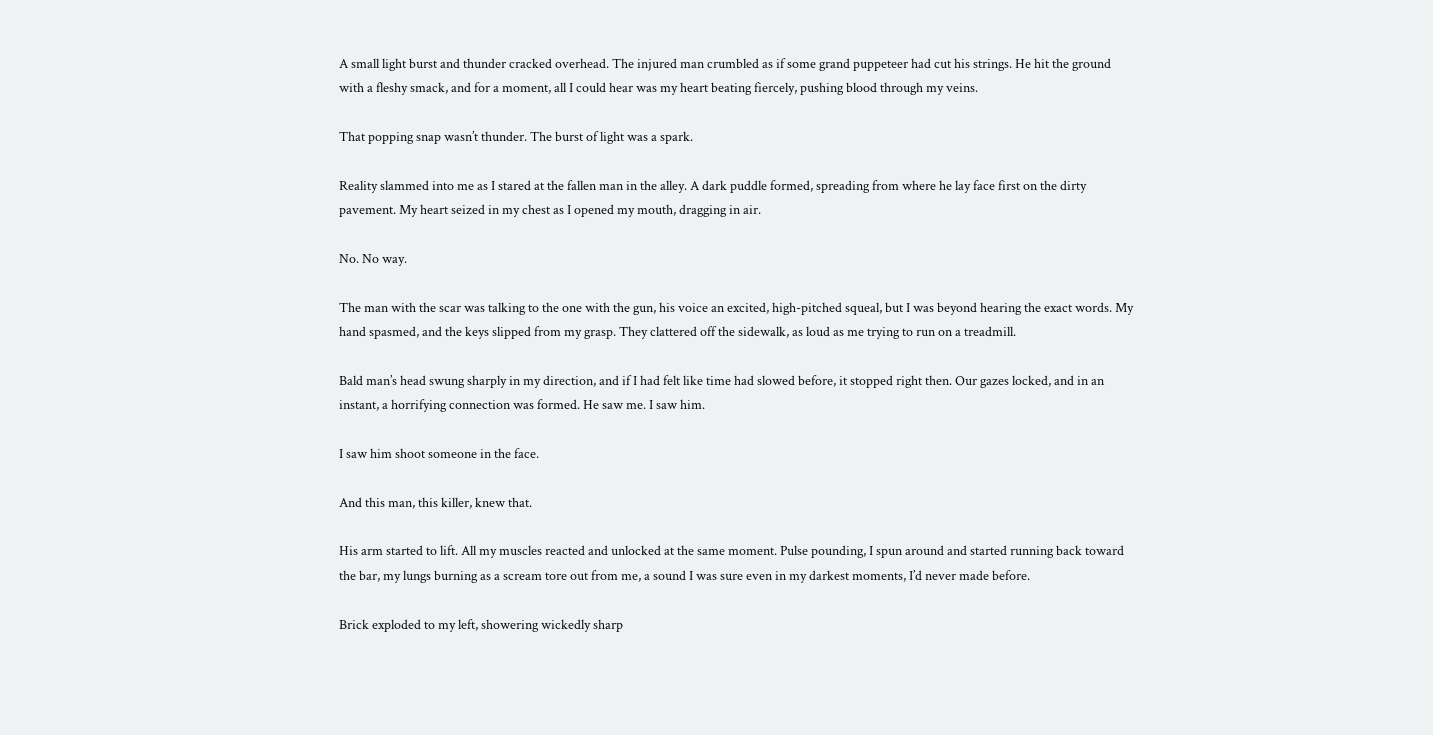A small light burst and thunder cracked overhead. The injured man crumbled as if some grand puppeteer had cut his strings. He hit the ground with a fleshy smack, and for a moment, all I could hear was my heart beating fiercely, pushing blood through my veins.

That popping snap wasn’t thunder. The burst of light was a spark.

Reality slammed into me as I stared at the fallen man in the alley. A dark puddle formed, spreading from where he lay face first on the dirty pavement. My heart seized in my chest as I opened my mouth, dragging in air.

No. No way.

The man with the scar was talking to the one with the gun, his voice an excited, high-pitched squeal, but I was beyond hearing the exact words. My hand spasmed, and the keys slipped from my grasp. They clattered off the sidewalk, as loud as me trying to run on a treadmill.

Bald man’s head swung sharply in my direction, and if I had felt like time had slowed before, it stopped right then. Our gazes locked, and in an instant, a horrifying connection was formed. He saw me. I saw him.

I saw him shoot someone in the face.

And this man, this killer, knew that.

His arm started to lift. All my muscles reacted and unlocked at the same moment. Pulse pounding, I spun around and started running back toward the bar, my lungs burning as a scream tore out from me, a sound I was sure even in my darkest moments, I’d never made before.

Brick exploded to my left, showering wickedly sharp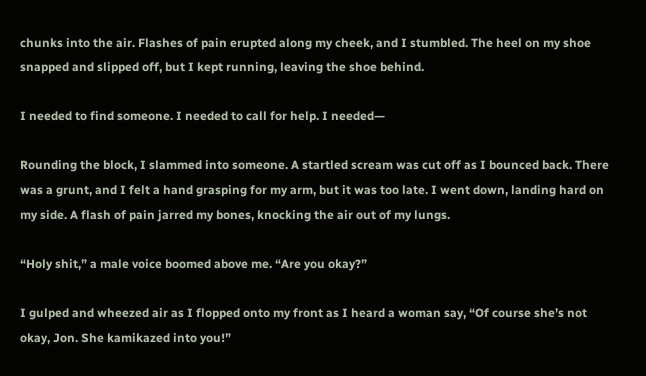chunks into the air. Flashes of pain erupted along my cheek, and I stumbled. The heel on my shoe snapped and slipped off, but I kept running, leaving the shoe behind.

I needed to find someone. I needed to call for help. I needed—

Rounding the block, I slammed into someone. A startled scream was cut off as I bounced back. There was a grunt, and I felt a hand grasping for my arm, but it was too late. I went down, landing hard on my side. A flash of pain jarred my bones, knocking the air out of my lungs.

“Holy shit,” a male voice boomed above me. “Are you okay?”

I gulped and wheezed air as I flopped onto my front as I heard a woman say, “Of course she’s not okay, Jon. She kamikazed into you!”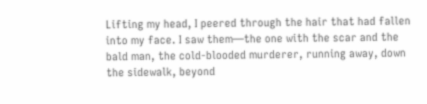Lifting my head, I peered through the hair that had fallen into my face. I saw them—the one with the scar and the bald man, the cold-blooded murderer, running away, down the sidewalk, beyond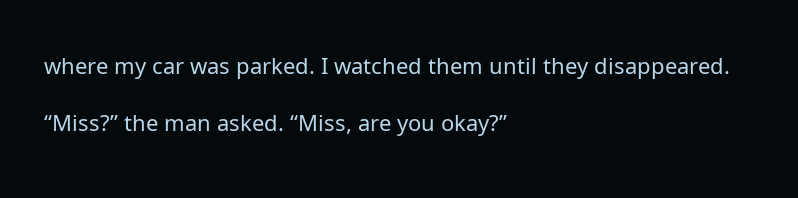where my car was parked. I watched them until they disappeared.

“Miss?” the man asked. “Miss, are you okay?”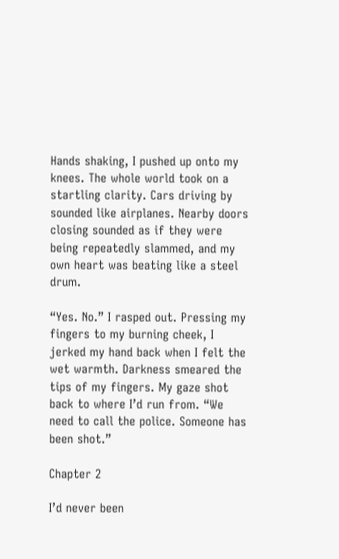Hands shaking, I pushed up onto my knees. The whole world took on a startling clarity. Cars driving by sounded like airplanes. Nearby doors closing sounded as if they were being repeatedly slammed, and my own heart was beating like a steel drum.

“Yes. No.” I rasped out. Pressing my fingers to my burning cheek, I jerked my hand back when I felt the wet warmth. Darkness smeared the tips of my fingers. My gaze shot back to where I’d run from. “We need to call the police. Someone has been shot.”

Chapter 2

I’d never been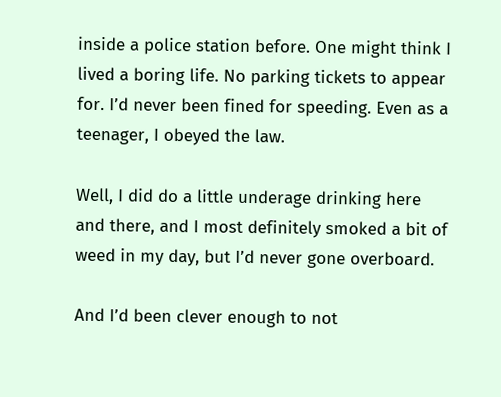inside a police station before. One might think I lived a boring life. No parking tickets to appear for. I’d never been fined for speeding. Even as a teenager, I obeyed the law.

Well, I did do a little underage drinking here and there, and I most definitely smoked a bit of weed in my day, but I’d never gone overboard.

And I’d been clever enough to not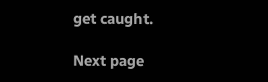get caught.

Next page